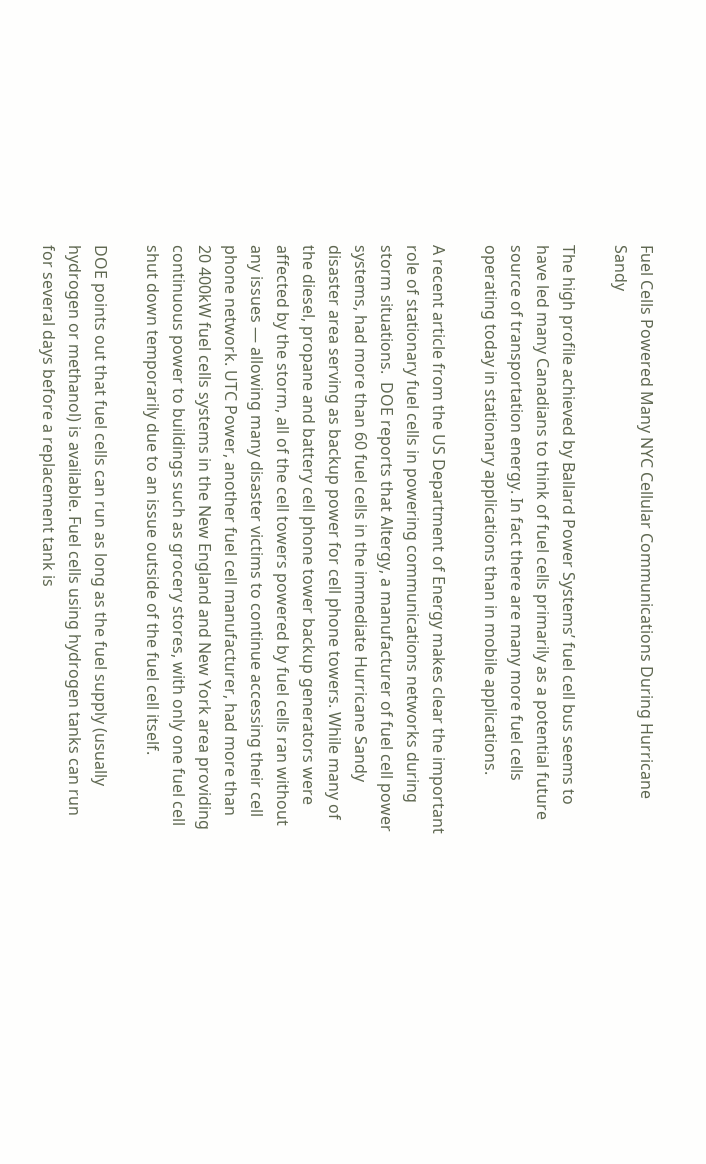Fuel Cells Powered Many NYC Cellular Communications During Hurricane Sandy

The high profile achieved by Ballard Power Systems’ fuel cell bus seems to have led many Canadians to think of fuel cells primarily as a potential future source of transportation energy. In fact there are many more fuel cells operating today in stationary applications than in mobile applications.

A recent article from the US Department of Energy makes clear the important role of stationary fuel cells in powering communications networks during storm situations.  DOE reports that Altergy, a manufacturer of fuel cell power systems, had more than 60 fuel cells in the immediate Hurricane Sandy disaster area serving as backup power for cell phone towers. While many of the diesel, propane and battery cell phone tower backup generators were affected by the storm, all of the cell towers powered by fuel cells ran without any issues — allowing many disaster victims to continue accessing their cell phone network. UTC Power, another fuel cell manufacturer, had more than 20 400kW fuel cells systems in the New England and New York area providing continuous power to buildings such as grocery stores, with only one fuel cell shut down temporarily due to an issue outside of the fuel cell itself.

DOE points out that fuel cells can run as long as the fuel supply (usually hydrogen or methanol) is available. Fuel cells using hydrogen tanks can run for several days before a replacement tank is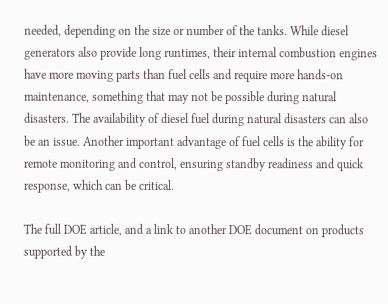needed, depending on the size or number of the tanks. While diesel generators also provide long runtimes, their internal combustion engines have more moving parts than fuel cells and require more hands-on maintenance, something that may not be possible during natural disasters. The availability of diesel fuel during natural disasters can also be an issue. Another important advantage of fuel cells is the ability for remote monitoring and control, ensuring standby readiness and quick response, which can be critical.

The full DOE article, and a link to another DOE document on products supported by the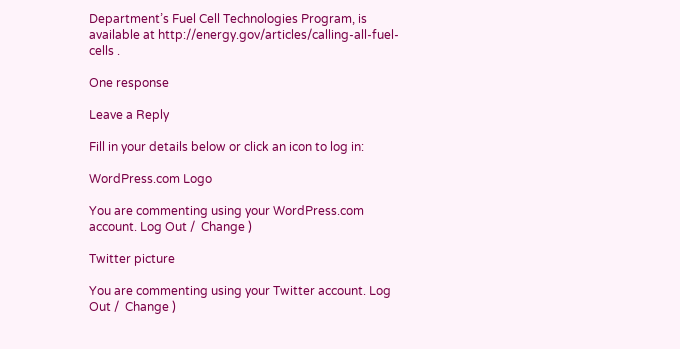Department’s Fuel Cell Technologies Program, is available at http://energy.gov/articles/calling-all-fuel-cells .

One response

Leave a Reply

Fill in your details below or click an icon to log in:

WordPress.com Logo

You are commenting using your WordPress.com account. Log Out /  Change )

Twitter picture

You are commenting using your Twitter account. Log Out /  Change )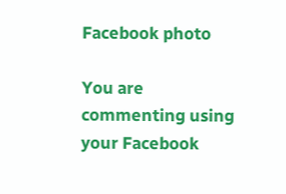Facebook photo

You are commenting using your Facebook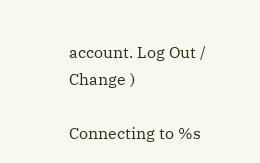account. Log Out /  Change )

Connecting to %s